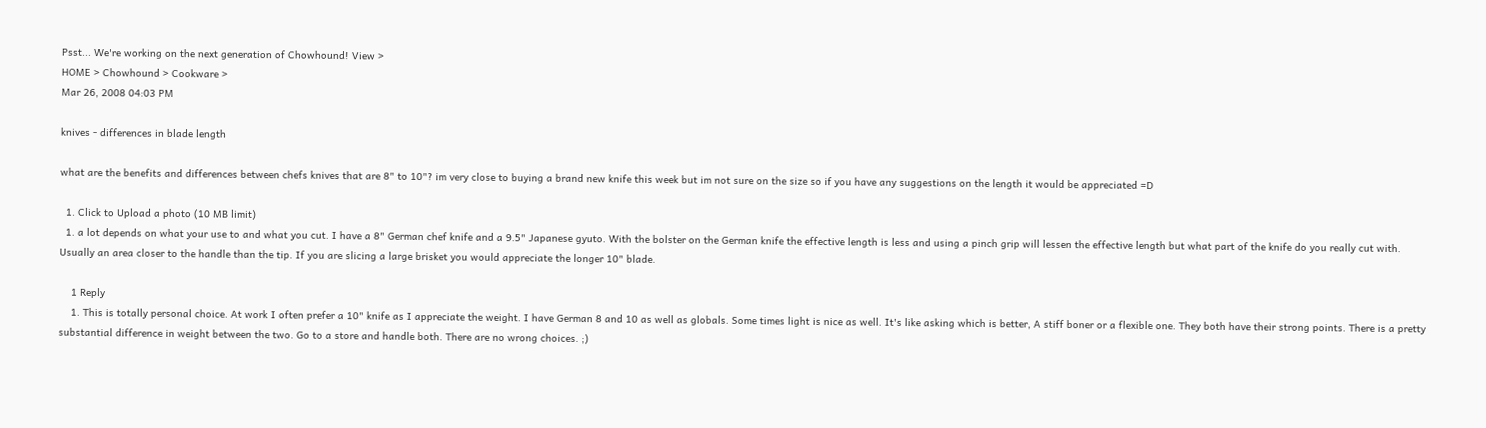Psst... We're working on the next generation of Chowhound! View >
HOME > Chowhound > Cookware >
Mar 26, 2008 04:03 PM

knives - differences in blade length

what are the benefits and differences between chefs knives that are 8" to 10"? im very close to buying a brand new knife this week but im not sure on the size so if you have any suggestions on the length it would be appreciated =D

  1. Click to Upload a photo (10 MB limit)
  1. a lot depends on what your use to and what you cut. I have a 8" German chef knife and a 9.5" Japanese gyuto. With the bolster on the German knife the effective length is less and using a pinch grip will lessen the effective length but what part of the knife do you really cut with. Usually an area closer to the handle than the tip. If you are slicing a large brisket you would appreciate the longer 10" blade.

    1 Reply
    1. This is totally personal choice. At work I often prefer a 10" knife as I appreciate the weight. I have German 8 and 10 as well as globals. Some times light is nice as well. It's like asking which is better, A stiff boner or a flexible one. They both have their strong points. There is a pretty substantial difference in weight between the two. Go to a store and handle both. There are no wrong choices. ;)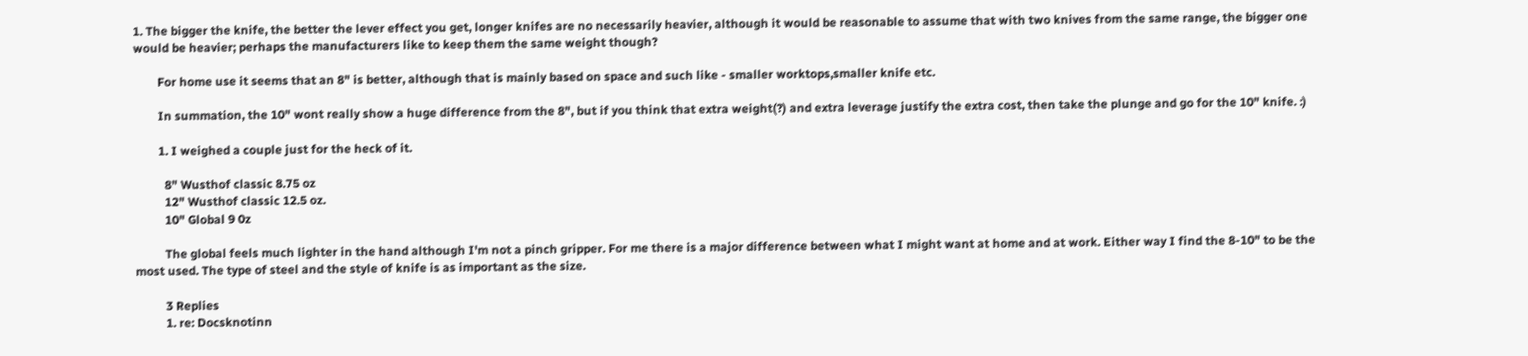1. The bigger the knife, the better the lever effect you get, longer knifes are no necessarily heavier, although it would be reasonable to assume that with two knives from the same range, the bigger one would be heavier; perhaps the manufacturers like to keep them the same weight though?

        For home use it seems that an 8" is better, although that is mainly based on space and such like - smaller worktops,smaller knife etc.

        In summation, the 10" wont really show a huge difference from the 8", but if you think that extra weight(?) and extra leverage justify the extra cost, then take the plunge and go for the 10" knife. :)

        1. I weighed a couple just for the heck of it.

          8" Wusthof classic 8.75 oz
          12" Wusthof classic 12.5 oz.
          10" Global 9 0z

          The global feels much lighter in the hand although I'm not a pinch gripper. For me there is a major difference between what I might want at home and at work. Either way I find the 8-10" to be the most used. The type of steel and the style of knife is as important as the size.

          3 Replies
          1. re: Docsknotinn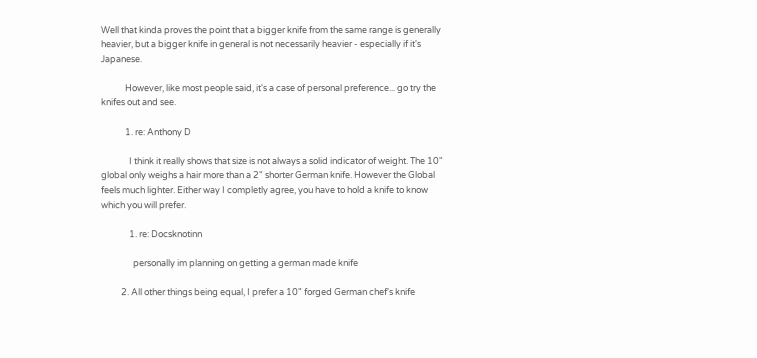Well that kinda proves the point that a bigger knife from the same range is generally heavier, but a bigger knife in general is not necessarily heavier - especially if it's Japanese.

            However, like most people said, it's a case of personal preference... go try the knifes out and see.

            1. re: Anthony D

              I think it really shows that size is not always a solid indicator of weight. The 10" global only weighs a hair more than a 2" shorter German knife. However the Global feels much lighter. Either way I completly agree, you have to hold a knife to know which you will prefer.

              1. re: Docsknotinn

                personally im planning on getting a german made knife

          2. All other things being equal, I prefer a 10" forged German chef's knife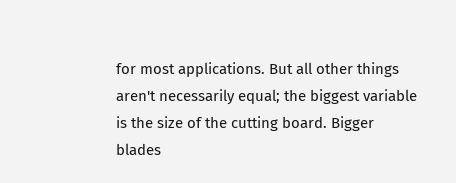for most applications. But all other things aren't necessarily equal; the biggest variable is the size of the cutting board. Bigger blades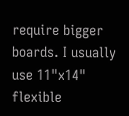require bigger boards. I usually use 11"x14" flexible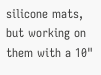silicone mats, but working on them with a 10"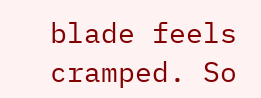blade feels cramped. So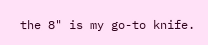the 8" is my go-to knife.